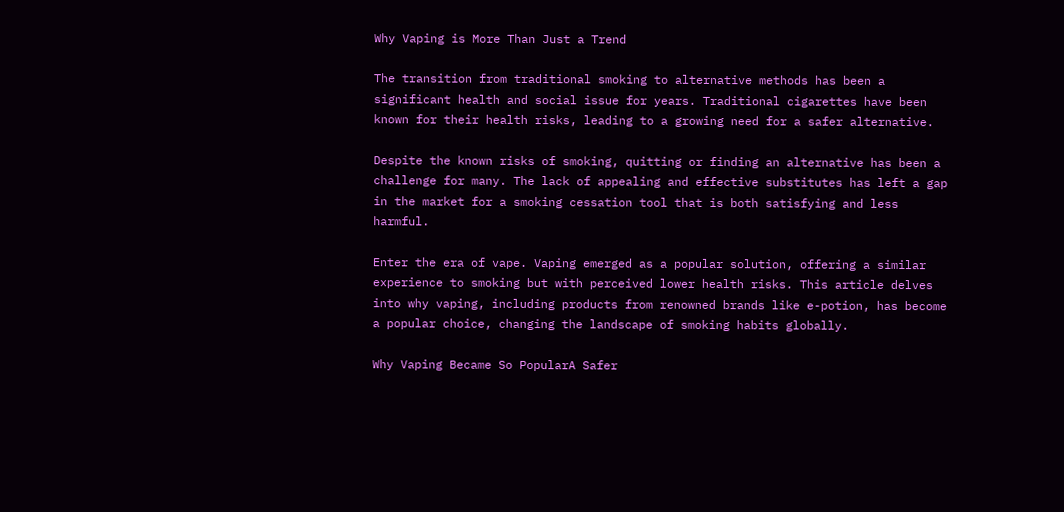Why Vaping is More Than Just a Trend

The transition from traditional smoking to alternative methods has been a significant health and social issue for years. Traditional cigarettes have been known for their health risks, leading to a growing need for a safer alternative.

Despite the known risks of smoking, quitting or finding an alternative has been a challenge for many. The lack of appealing and effective substitutes has left a gap in the market for a smoking cessation tool that is both satisfying and less harmful.

Enter the era of vape. Vaping emerged as a popular solution, offering a similar experience to smoking but with perceived lower health risks. This article delves into why vaping, including products from renowned brands like e-potion, has become a popular choice, changing the landscape of smoking habits globally.

Why Vaping Became So PopularA Safer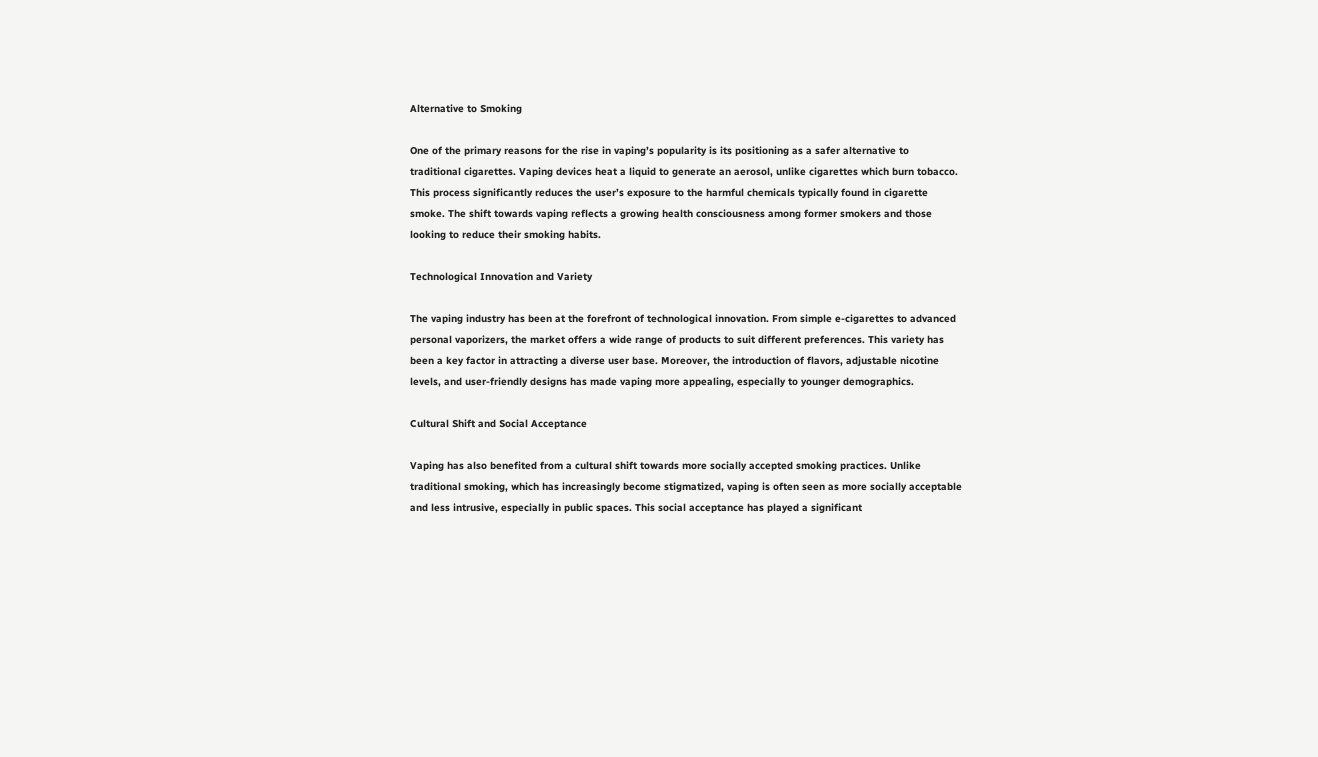Alternative to Smoking

One of the primary reasons for the rise in vaping’s popularity is its positioning as a safer alternative to traditional cigarettes. Vaping devices heat a liquid to generate an aerosol, unlike cigarettes which burn tobacco. This process significantly reduces the user’s exposure to the harmful chemicals typically found in cigarette smoke. The shift towards vaping reflects a growing health consciousness among former smokers and those looking to reduce their smoking habits.

Technological Innovation and Variety

The vaping industry has been at the forefront of technological innovation. From simple e-cigarettes to advanced personal vaporizers, the market offers a wide range of products to suit different preferences. This variety has been a key factor in attracting a diverse user base. Moreover, the introduction of flavors, adjustable nicotine levels, and user-friendly designs has made vaping more appealing, especially to younger demographics.

Cultural Shift and Social Acceptance

Vaping has also benefited from a cultural shift towards more socially accepted smoking practices. Unlike traditional smoking, which has increasingly become stigmatized, vaping is often seen as more socially acceptable and less intrusive, especially in public spaces. This social acceptance has played a significant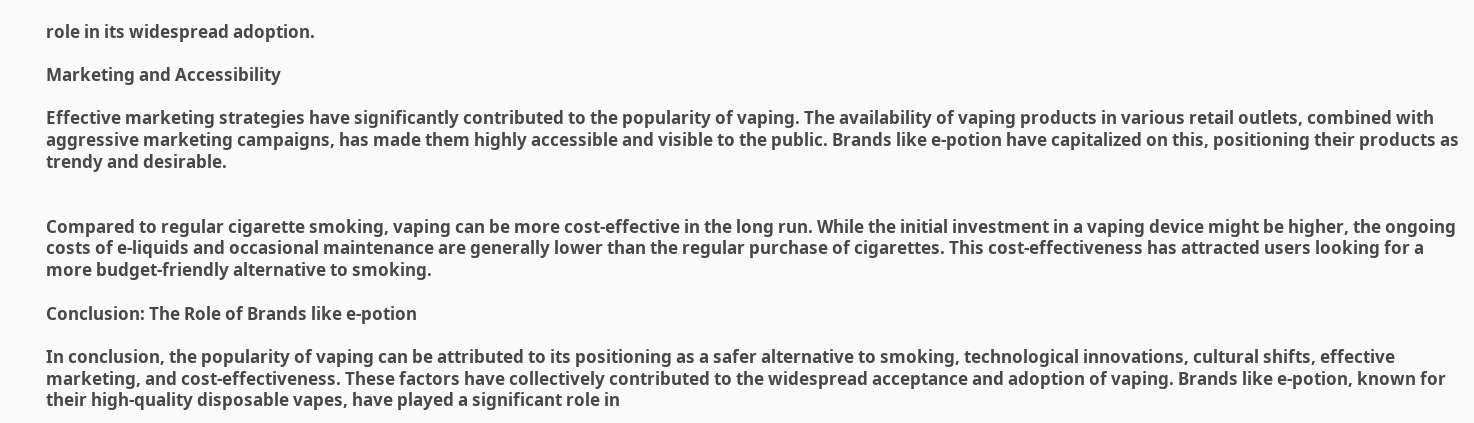role in its widespread adoption.

Marketing and Accessibility

Effective marketing strategies have significantly contributed to the popularity of vaping. The availability of vaping products in various retail outlets, combined with aggressive marketing campaigns, has made them highly accessible and visible to the public. Brands like e-potion have capitalized on this, positioning their products as trendy and desirable.


Compared to regular cigarette smoking, vaping can be more cost-effective in the long run. While the initial investment in a vaping device might be higher, the ongoing costs of e-liquids and occasional maintenance are generally lower than the regular purchase of cigarettes. This cost-effectiveness has attracted users looking for a more budget-friendly alternative to smoking.

Conclusion: The Role of Brands like e-potion

In conclusion, the popularity of vaping can be attributed to its positioning as a safer alternative to smoking, technological innovations, cultural shifts, effective marketing, and cost-effectiveness. These factors have collectively contributed to the widespread acceptance and adoption of vaping. Brands like e-potion, known for their high-quality disposable vapes, have played a significant role in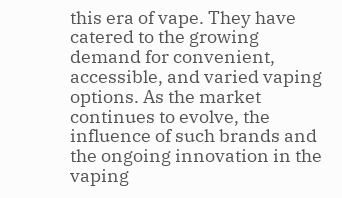this era of vape. They have catered to the growing demand for convenient, accessible, and varied vaping options. As the market continues to evolve, the influence of such brands and the ongoing innovation in the vaping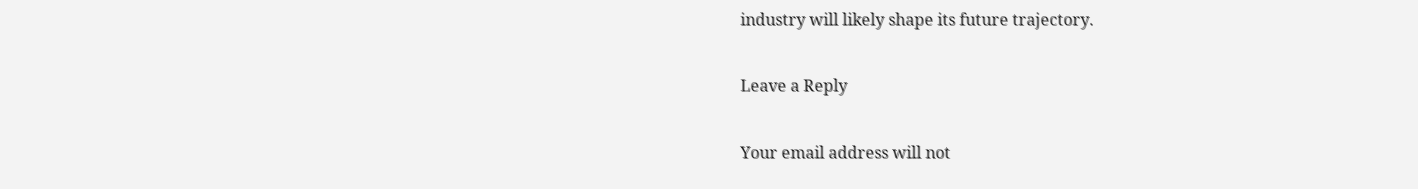industry will likely shape its future trajectory.

Leave a Reply

Your email address will not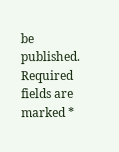be published. Required fields are marked *